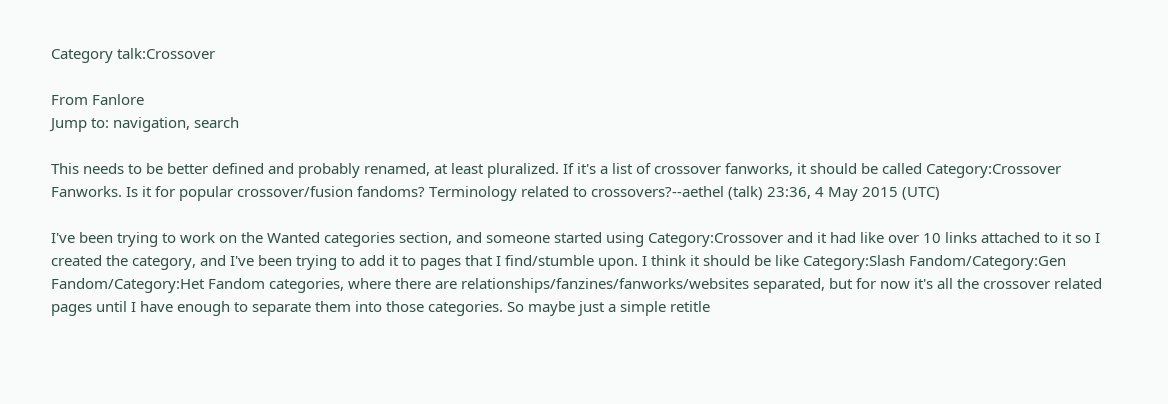Category talk:Crossover

From Fanlore
Jump to: navigation, search

This needs to be better defined and probably renamed, at least pluralized. If it's a list of crossover fanworks, it should be called Category:Crossover Fanworks. Is it for popular crossover/fusion fandoms? Terminology related to crossovers?--aethel (talk) 23:36, 4 May 2015 (UTC)

I've been trying to work on the Wanted categories section, and someone started using Category:Crossover and it had like over 10 links attached to it so I created the category, and I've been trying to add it to pages that I find/stumble upon. I think it should be like Category:Slash Fandom/Category:Gen Fandom/Category:Het Fandom categories, where there are relationships/fanzines/fanworks/websites separated, but for now it's all the crossover related pages until I have enough to separate them into those categories. So maybe just a simple retitle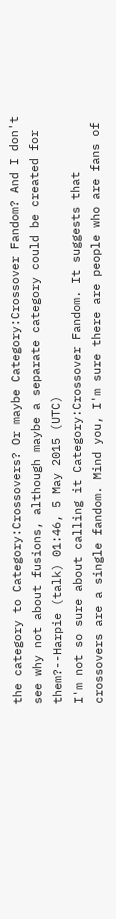the category to Category:Crossovers? Or maybe Category:Crossover Fandom? And I don't see why not about fusions, although maybe a separate category could be created for them?--Harpie (talk) 01:46, 5 May 2015 (UTC)
I'm not so sure about calling it Category:Crossover Fandom. It suggests that crossovers are a single fandom. Mind you, I'm sure there are people who are fans of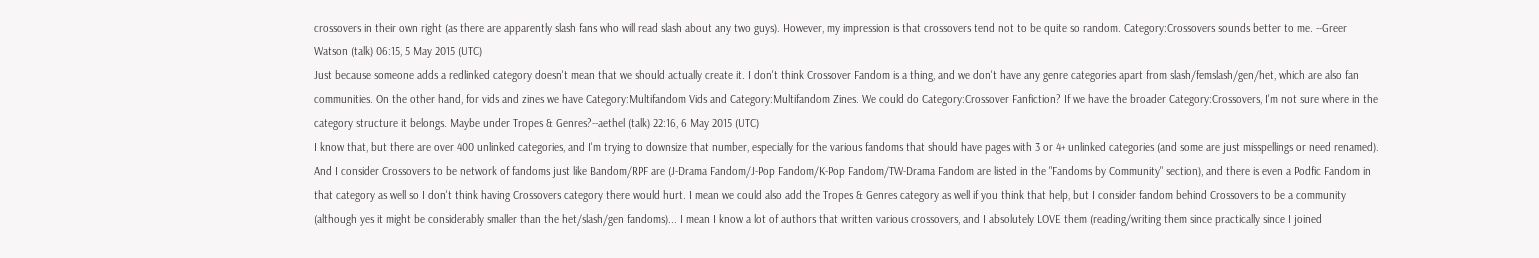crossovers in their own right (as there are apparently slash fans who will read slash about any two guys). However, my impression is that crossovers tend not to be quite so random. Category:Crossovers sounds better to me. --Greer Watson (talk) 06:15, 5 May 2015 (UTC)
Just because someone adds a redlinked category doesn't mean that we should actually create it. I don't think Crossover Fandom is a thing, and we don't have any genre categories apart from slash/femslash/gen/het, which are also fan communities. On the other hand, for vids and zines we have Category:Multifandom Vids and Category:Multifandom Zines. We could do Category:Crossover Fanfiction? If we have the broader Category:Crossovers, I'm not sure where in the category structure it belongs. Maybe under Tropes & Genres?--aethel (talk) 22:16, 6 May 2015 (UTC)
I know that, but there are over 400 unlinked categories, and I'm trying to downsize that number, especially for the various fandoms that should have pages with 3 or 4+ unlinked categories (and some are just misspellings or need renamed). And I consider Crossovers to be network of fandoms just like Bandom/RPF are (J-Drama Fandom/J-Pop Fandom/K-Pop Fandom/TW-Drama Fandom are listed in the "Fandoms by Community" section), and there is even a Podfic Fandom in that category as well so I don't think having Crossovers category there would hurt. I mean we could also add the Tropes & Genres category as well if you think that help, but I consider fandom behind Crossovers to be a community (although yes it might be considerably smaller than the het/slash/gen fandoms)... I mean I know a lot of authors that written various crossovers, and I absolutely LOVE them (reading/writing them since practically since I joined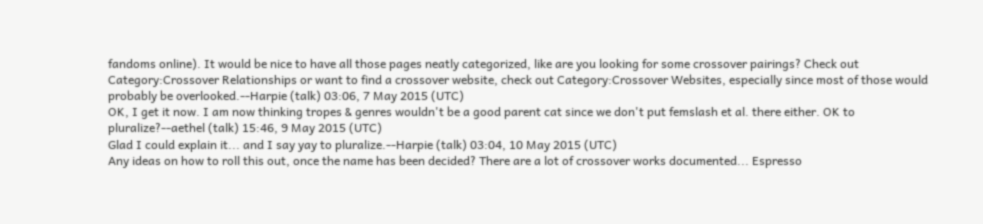fandoms online). It would be nice to have all those pages neatly categorized, like are you looking for some crossover pairings? Check out Category:Crossover Relationships or want to find a crossover website, check out Category:Crossover Websites, especially since most of those would probably be overlooked.--Harpie (talk) 03:06, 7 May 2015 (UTC)
OK, I get it now. I am now thinking tropes & genres wouldn't be a good parent cat since we don't put femslash et al. there either. OK to pluralize?--aethel (talk) 15:46, 9 May 2015 (UTC)
Glad I could explain it... and I say yay to pluralize.--Harpie (talk) 03:04, 10 May 2015 (UTC)
Any ideas on how to roll this out, once the name has been decided? There are a lot of crossover works documented... Espresso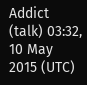Addict (talk) 03:32, 10 May 2015 (UTC)